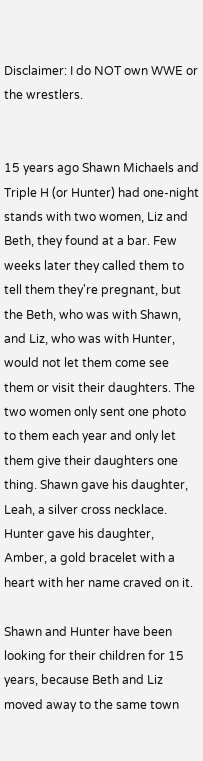Disclaimer: I do NOT own WWE or the wrestlers.


15 years ago Shawn Michaels and Triple H (or Hunter) had one-night stands with two women, Liz and Beth, they found at a bar. Few weeks later they called them to tell them they're pregnant, but the Beth, who was with Shawn, and Liz, who was with Hunter, would not let them come see them or visit their daughters. The two women only sent one photo to them each year and only let them give their daughters one thing. Shawn gave his daughter, Leah, a silver cross necklace. Hunter gave his daughter, Amber, a gold bracelet with a heart with her name craved on it.

Shawn and Hunter have been looking for their children for 15 years, because Beth and Liz moved away to the same town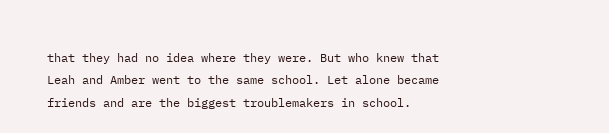that they had no idea where they were. But who knew that Leah and Amber went to the same school. Let alone became friends and are the biggest troublemakers in school.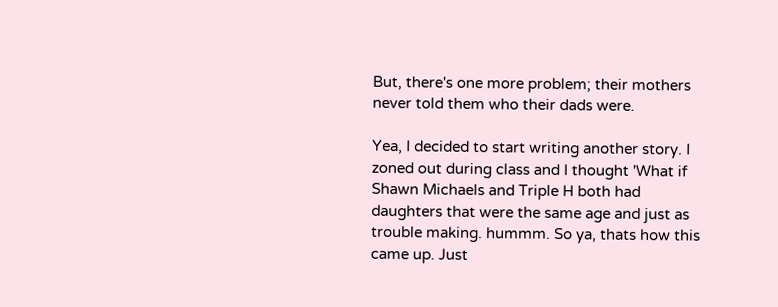But, there's one more problem; their mothers never told them who their dads were.

Yea, I decided to start writing another story. I zoned out during class and I thought 'What if Shawn Michaels and Triple H both had daughters that were the same age and just as trouble making. hummm. So ya, thats how this came up. Just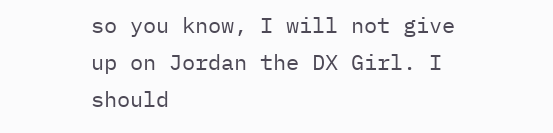so you know, I will not give up on Jordan the DX Girl. I should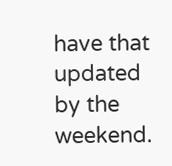have that updated by the weekend.